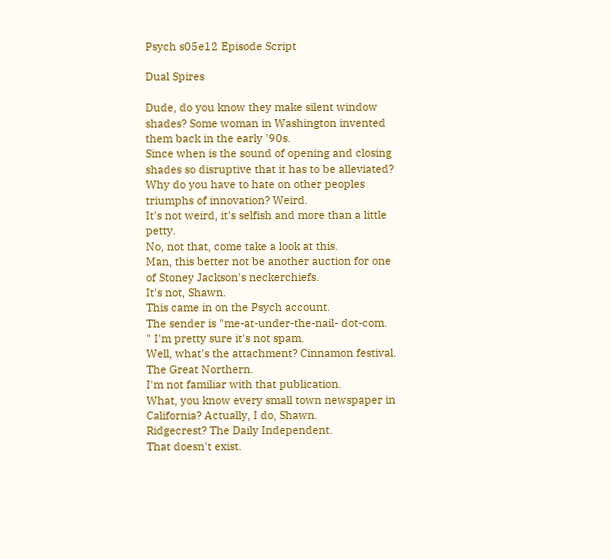Psych s05e12 Episode Script

Dual Spires

Dude, do you know they make silent window shades? Some woman in Washington invented them back in the early '90s.
Since when is the sound of opening and closing shades so disruptive that it has to be alleviated? Why do you have to hate on other peoples triumphs of innovation? Weird.
It's not weird, it's selfish and more than a little petty.
No, not that, come take a look at this.
Man, this better not be another auction for one of Stoney Jackson's neckerchiefs.
It's not, Shawn.
This came in on the Psych account.
The sender is "me-at-under-the-nail- dot-com.
" I'm pretty sure it's not spam.
Well, what's the attachment? Cinnamon festival.
The Great Northern.
I'm not familiar with that publication.
What, you know every small town newspaper in California? Actually, I do, Shawn.
Ridgecrest? The Daily Independent.
That doesn't exist.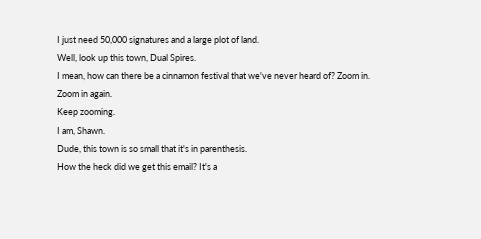I just need 50,000 signatures and a large plot of land.
Well, look up this town, Dual Spires.
I mean, how can there be a cinnamon festival that we've never heard of? Zoom in.
Zoom in again.
Keep zooming.
I am, Shawn.
Dude, this town is so small that it's in parenthesis.
How the heck did we get this email? It's a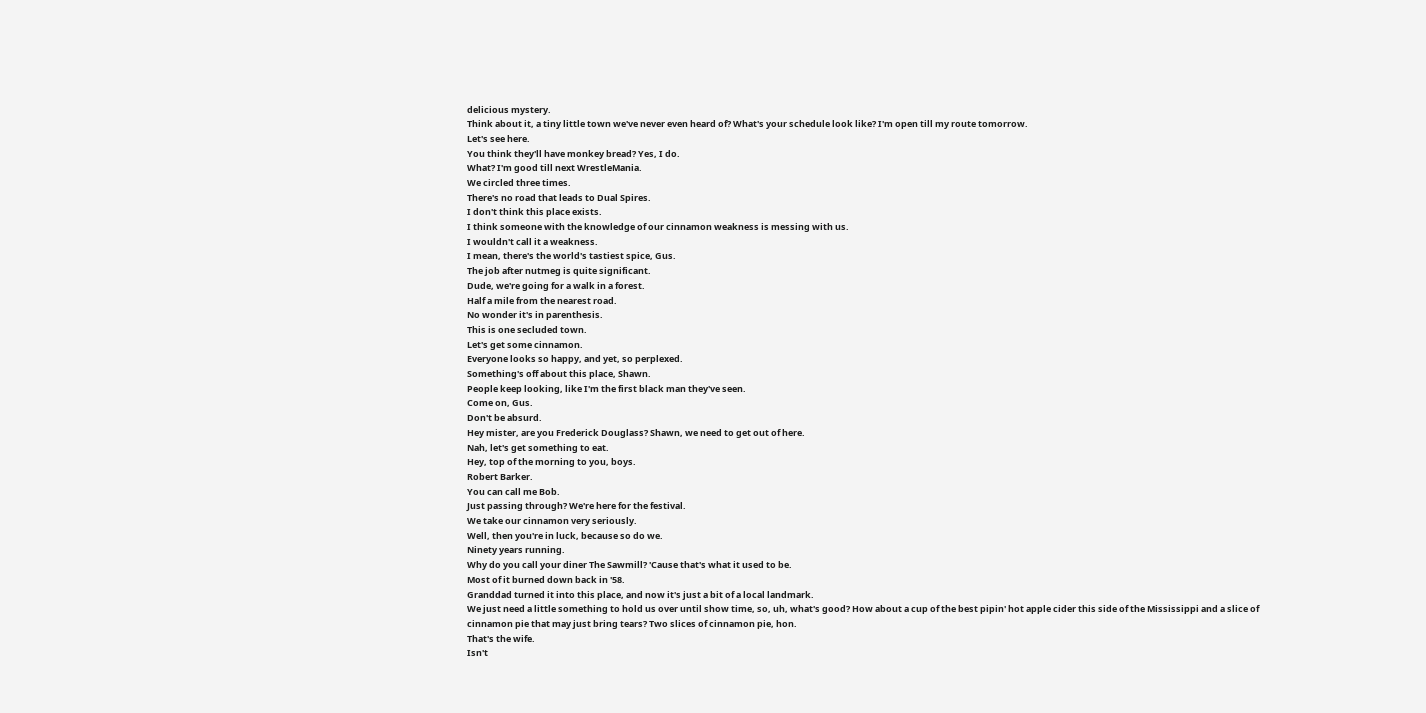delicious mystery.
Think about it, a tiny little town we've never even heard of? What's your schedule look like? I'm open till my route tomorrow.
Let's see here.
You think they'll have monkey bread? Yes, I do.
What? I'm good till next WrestleMania.
We circled three times.
There's no road that leads to Dual Spires.
I don't think this place exists.
I think someone with the knowledge of our cinnamon weakness is messing with us.
I wouldn't call it a weakness.
I mean, there's the world's tastiest spice, Gus.
The job after nutmeg is quite significant.
Dude, we're going for a walk in a forest.
Half a mile from the nearest road.
No wonder it's in parenthesis.
This is one secluded town.
Let's get some cinnamon.
Everyone looks so happy, and yet, so perplexed.
Something's off about this place, Shawn.
People keep looking, like I'm the first black man they've seen.
Come on, Gus.
Don't be absurd.
Hey mister, are you Frederick Douglass? Shawn, we need to get out of here.
Nah, let's get something to eat.
Hey, top of the morning to you, boys.
Robert Barker.
You can call me Bob.
Just passing through? We're here for the festival.
We take our cinnamon very seriously.
Well, then you're in luck, because so do we.
Ninety years running.
Why do you call your diner The Sawmill? 'Cause that's what it used to be.
Most of it burned down back in '58.
Granddad turned it into this place, and now it's just a bit of a local landmark.
We just need a little something to hold us over until show time, so, uh, what's good? How about a cup of the best pipin' hot apple cider this side of the Mississippi and a slice of cinnamon pie that may just bring tears? Two slices of cinnamon pie, hon.
That's the wife.
Isn't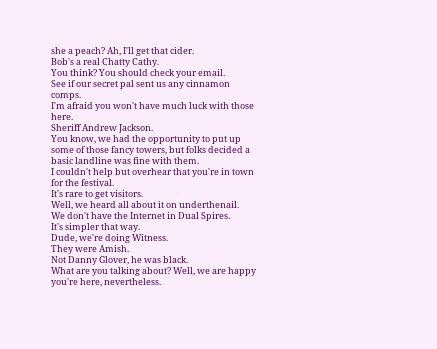she a peach? Ah, I'll get that cider.
Bob's a real Chatty Cathy.
You think? You should check your email.
See if our secret pal sent us any cinnamon comps.
I'm afraid you won't have much luck with those here.
Sheriff Andrew Jackson.
You know, we had the opportunity to put up some of those fancy towers, but folks decided a basic landline was fine with them.
I couldn't help but overhear that you're in town for the festival.
It's rare to get visitors.
Well, we heard all about it on underthenail.
We don't have the Internet in Dual Spires.
It's simpler that way.
Dude, we're doing Witness.
They were Amish.
Not Danny Glover, he was black.
What are you talking about? Well, we are happy you're here, nevertheless.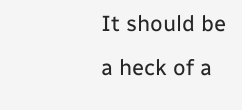It should be a heck of a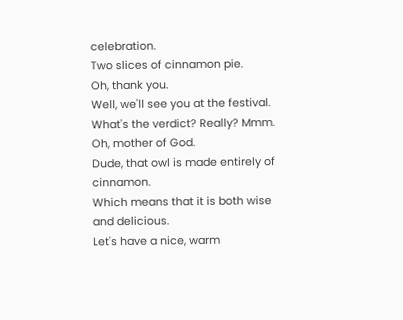celebration.
Two slices of cinnamon pie.
Oh, thank you.
Well, we'll see you at the festival.
What's the verdict? Really? Mmm.
Oh, mother of God.
Dude, that owl is made entirely of cinnamon.
Which means that it is both wise and delicious.
Let's have a nice, warm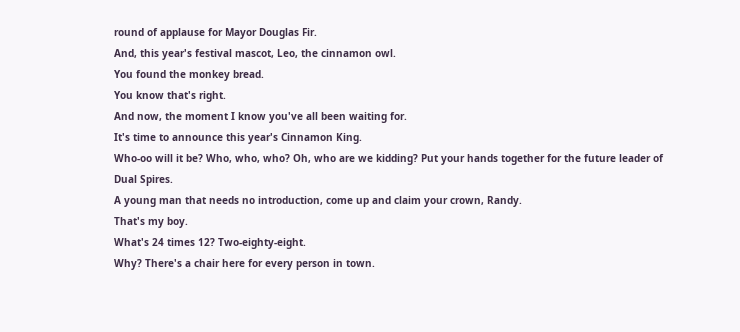round of applause for Mayor Douglas Fir.
And, this year's festival mascot, Leo, the cinnamon owl.
You found the monkey bread.
You know that's right.
And now, the moment I know you've all been waiting for.
It's time to announce this year's Cinnamon King.
Who-oo will it be? Who, who, who? Oh, who are we kidding? Put your hands together for the future leader of Dual Spires.
A young man that needs no introduction, come up and claim your crown, Randy.
That's my boy.
What's 24 times 12? Two-eighty-eight.
Why? There's a chair here for every person in town.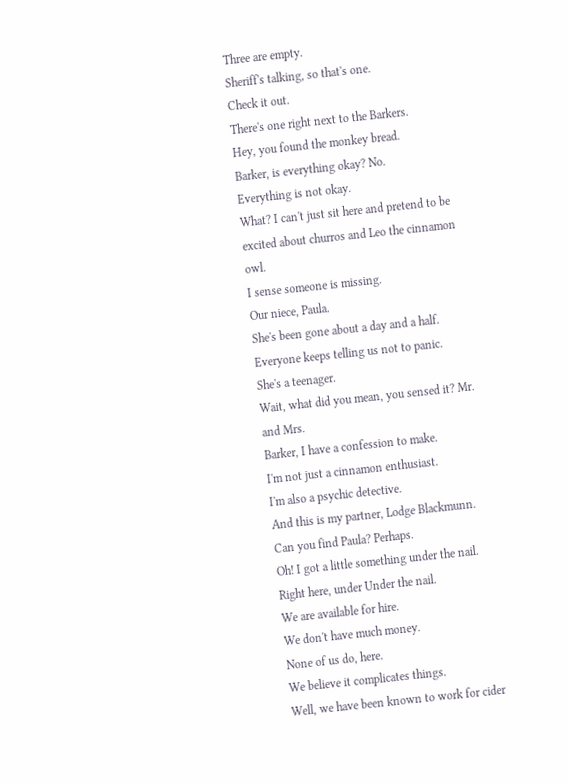Three are empty.
Sheriff's talking, so that's one.
Check it out.
There's one right next to the Barkers.
Hey, you found the monkey bread.
Barker, is everything okay? No.
Everything is not okay.
What? I can't just sit here and pretend to be excited about churros and Leo the cinnamon owl.
I sense someone is missing.
Our niece, Paula.
She's been gone about a day and a half.
Everyone keeps telling us not to panic.
She's a teenager.
Wait, what did you mean, you sensed it? Mr.
and Mrs.
Barker, I have a confession to make.
I'm not just a cinnamon enthusiast.
I'm also a psychic detective.
And this is my partner, Lodge Blackmunn.
Can you find Paula? Perhaps.
Oh! I got a little something under the nail.
Right here, under Under the nail.
We are available for hire.
We don't have much money.
None of us do, here.
We believe it complicates things.
Well, we have been known to work for cider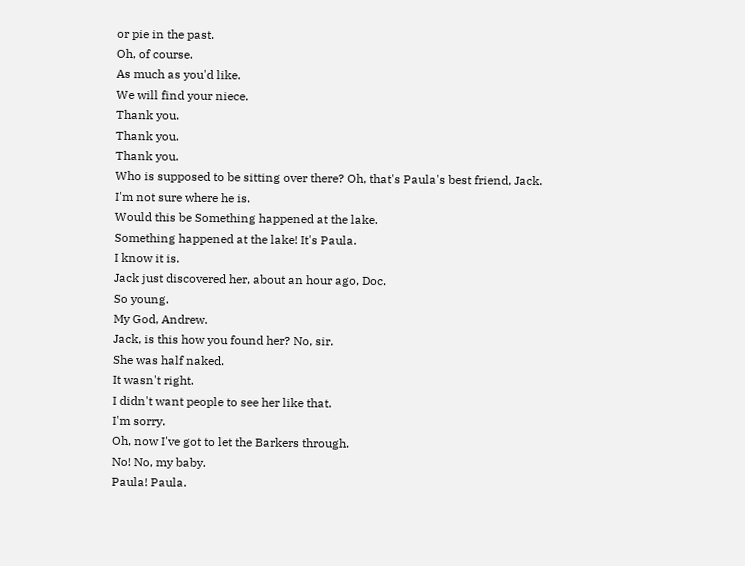or pie in the past.
Oh, of course.
As much as you'd like.
We will find your niece.
Thank you.
Thank you.
Thank you.
Who is supposed to be sitting over there? Oh, that's Paula's best friend, Jack.
I'm not sure where he is.
Would this be Something happened at the lake.
Something happened at the lake! It's Paula.
I know it is.
Jack just discovered her, about an hour ago, Doc.
So young.
My God, Andrew.
Jack, is this how you found her? No, sir.
She was half naked.
It wasn't right.
I didn't want people to see her like that.
I'm sorry.
Oh, now I've got to let the Barkers through.
No! No, my baby.
Paula! Paula.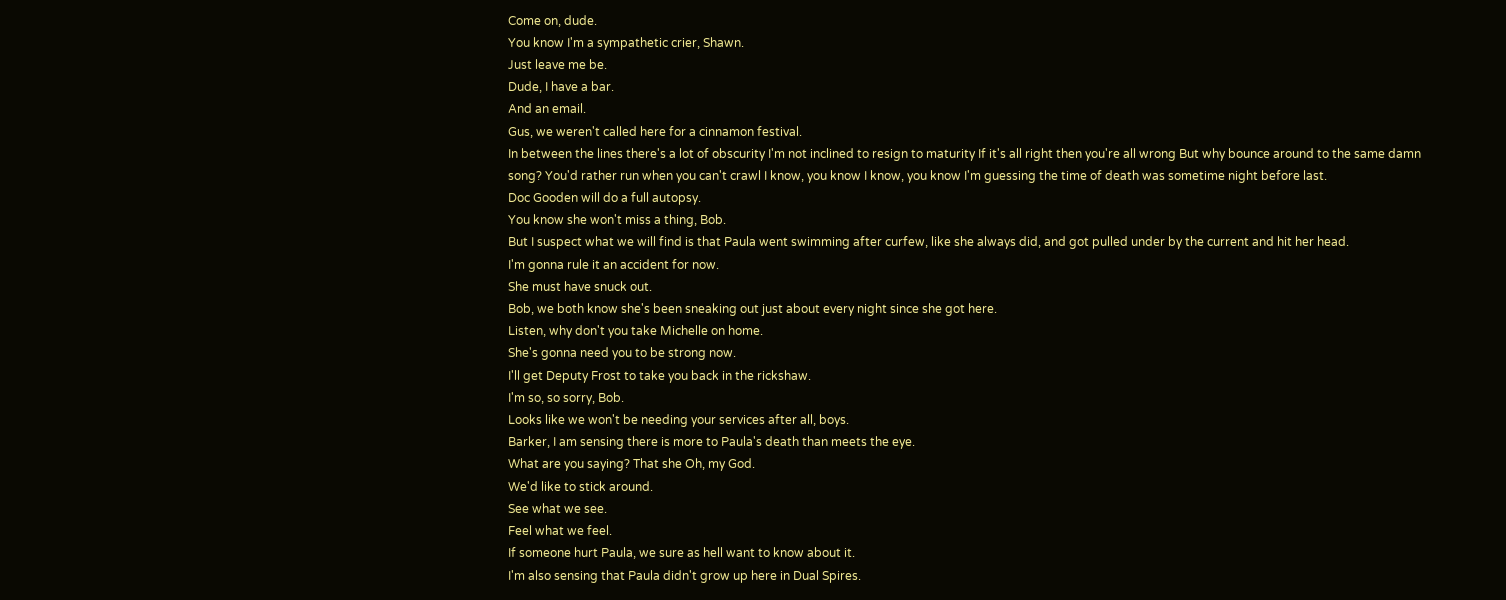Come on, dude.
You know I'm a sympathetic crier, Shawn.
Just leave me be.
Dude, I have a bar.
And an email.
Gus, we weren't called here for a cinnamon festival.
In between the lines there's a lot of obscurity I'm not inclined to resign to maturity If it's all right then you're all wrong But why bounce around to the same damn song? You'd rather run when you can't crawl I know, you know I know, you know I'm guessing the time of death was sometime night before last.
Doc Gooden will do a full autopsy.
You know she won't miss a thing, Bob.
But I suspect what we will find is that Paula went swimming after curfew, like she always did, and got pulled under by the current and hit her head.
I'm gonna rule it an accident for now.
She must have snuck out.
Bob, we both know she's been sneaking out just about every night since she got here.
Listen, why don't you take Michelle on home.
She's gonna need you to be strong now.
I'll get Deputy Frost to take you back in the rickshaw.
I'm so, so sorry, Bob.
Looks like we won't be needing your services after all, boys.
Barker, I am sensing there is more to Paula's death than meets the eye.
What are you saying? That she Oh, my God.
We'd like to stick around.
See what we see.
Feel what we feel.
If someone hurt Paula, we sure as hell want to know about it.
I'm also sensing that Paula didn't grow up here in Dual Spires.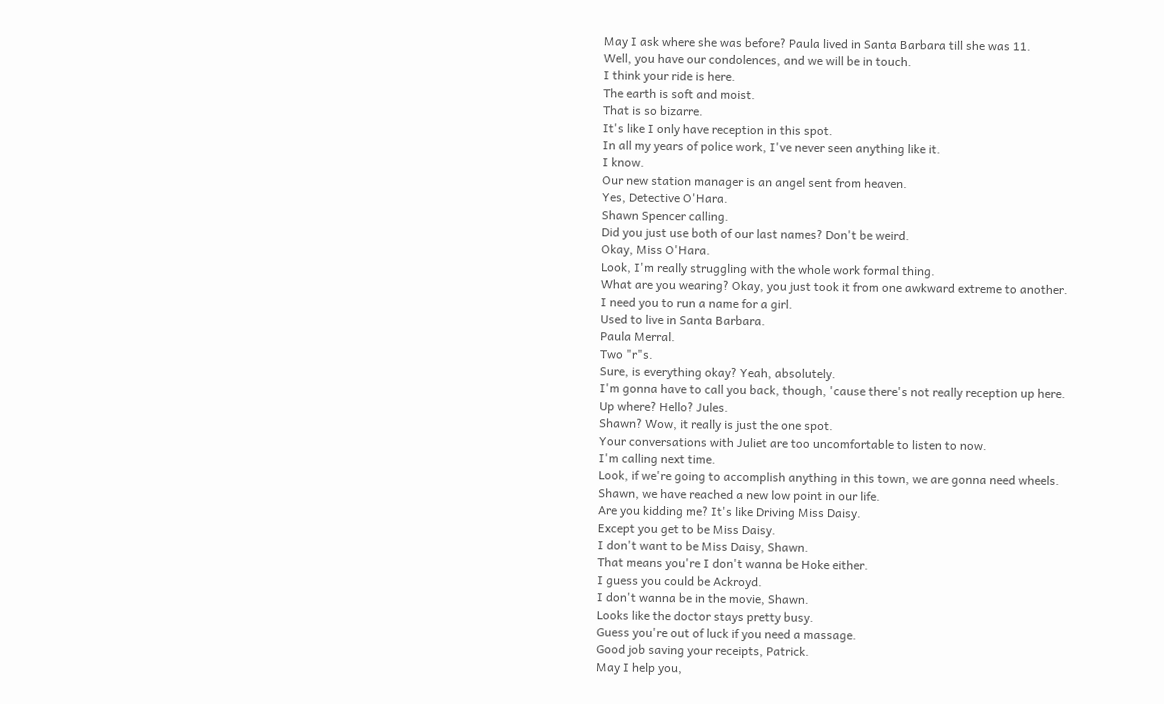May I ask where she was before? Paula lived in Santa Barbara till she was 11.
Well, you have our condolences, and we will be in touch.
I think your ride is here.
The earth is soft and moist.
That is so bizarre.
It's like I only have reception in this spot.
In all my years of police work, I've never seen anything like it.
I know.
Our new station manager is an angel sent from heaven.
Yes, Detective O'Hara.
Shawn Spencer calling.
Did you just use both of our last names? Don't be weird.
Okay, Miss O'Hara.
Look, I'm really struggling with the whole work formal thing.
What are you wearing? Okay, you just took it from one awkward extreme to another.
I need you to run a name for a girl.
Used to live in Santa Barbara.
Paula Merral.
Two "r"s.
Sure, is everything okay? Yeah, absolutely.
I'm gonna have to call you back, though, 'cause there's not really reception up here.
Up where? Hello? Jules.
Shawn? Wow, it really is just the one spot.
Your conversations with Juliet are too uncomfortable to listen to now.
I'm calling next time.
Look, if we're going to accomplish anything in this town, we are gonna need wheels.
Shawn, we have reached a new low point in our life.
Are you kidding me? It's like Driving Miss Daisy.
Except you get to be Miss Daisy.
I don't want to be Miss Daisy, Shawn.
That means you're I don't wanna be Hoke either.
I guess you could be Ackroyd.
I don't wanna be in the movie, Shawn.
Looks like the doctor stays pretty busy.
Guess you're out of luck if you need a massage.
Good job saving your receipts, Patrick.
May I help you,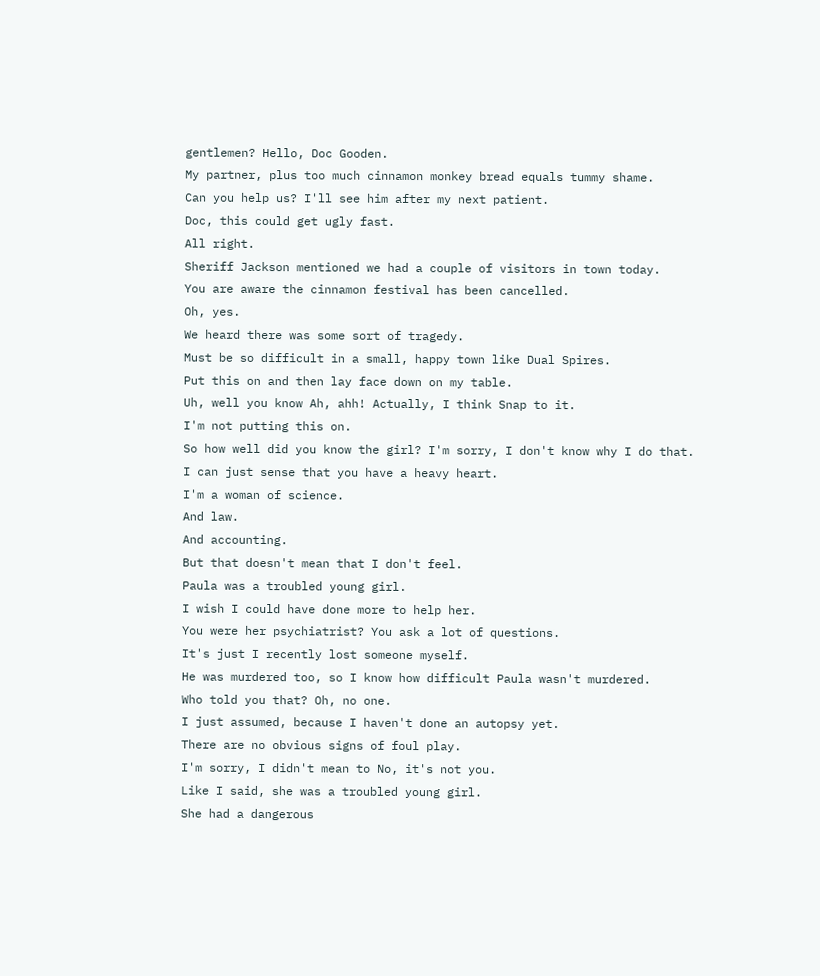gentlemen? Hello, Doc Gooden.
My partner, plus too much cinnamon monkey bread equals tummy shame.
Can you help us? I'll see him after my next patient.
Doc, this could get ugly fast.
All right.
Sheriff Jackson mentioned we had a couple of visitors in town today.
You are aware the cinnamon festival has been cancelled.
Oh, yes.
We heard there was some sort of tragedy.
Must be so difficult in a small, happy town like Dual Spires.
Put this on and then lay face down on my table.
Uh, well you know Ah, ahh! Actually, I think Snap to it.
I'm not putting this on.
So how well did you know the girl? I'm sorry, I don't know why I do that.
I can just sense that you have a heavy heart.
I'm a woman of science.
And law.
And accounting.
But that doesn't mean that I don't feel.
Paula was a troubled young girl.
I wish I could have done more to help her.
You were her psychiatrist? You ask a lot of questions.
It's just I recently lost someone myself.
He was murdered too, so I know how difficult Paula wasn't murdered.
Who told you that? Oh, no one.
I just assumed, because I haven't done an autopsy yet.
There are no obvious signs of foul play.
I'm sorry, I didn't mean to No, it's not you.
Like I said, she was a troubled young girl.
She had a dangerous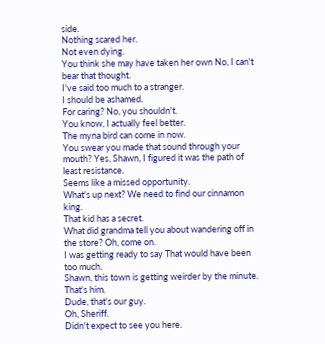side.
Nothing scared her.
Not even dying.
You think she may have taken her own No, I can't bear that thought.
I've said too much to a stranger.
I should be ashamed.
For caring? No, you shouldn't.
You know, I actually feel better.
The myna bird can come in now.
You swear you made that sound through your mouth? Yes, Shawn, I figured it was the path of least resistance.
Seems like a missed opportunity.
What's up next? We need to find our cinnamon king.
That kid has a secret.
What did grandma tell you about wandering off in the store? Oh, come on.
I was getting ready to say That would have been too much.
Shawn, this town is getting weirder by the minute.
That's him.
Dude, that's our guy.
Oh, Sheriff.
Didn't expect to see you here.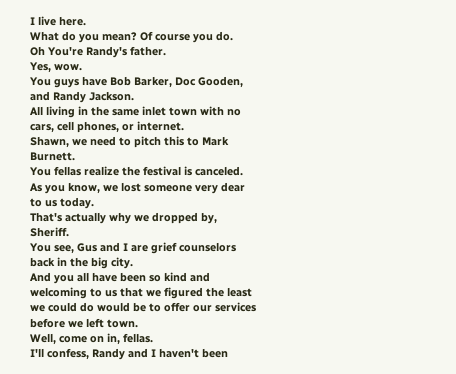I live here.
What do you mean? Of course you do.
Oh You're Randy's father.
Yes, wow.
You guys have Bob Barker, Doc Gooden, and Randy Jackson.
All living in the same inlet town with no cars, cell phones, or internet.
Shawn, we need to pitch this to Mark Burnett.
You fellas realize the festival is canceled.
As you know, we lost someone very dear to us today.
That's actually why we dropped by, Sheriff.
You see, Gus and I are grief counselors back in the big city.
And you all have been so kind and welcoming to us that we figured the least we could do would be to offer our services before we left town.
Well, come on in, fellas.
I'll confess, Randy and I haven't been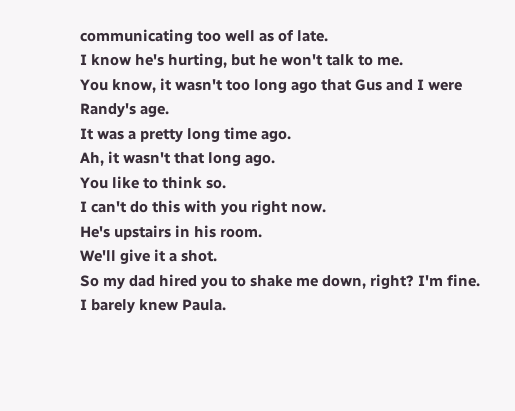communicating too well as of late.
I know he's hurting, but he won't talk to me.
You know, it wasn't too long ago that Gus and I were Randy's age.
It was a pretty long time ago.
Ah, it wasn't that long ago.
You like to think so.
I can't do this with you right now.
He's upstairs in his room.
We'll give it a shot.
So my dad hired you to shake me down, right? I'm fine.
I barely knew Paula.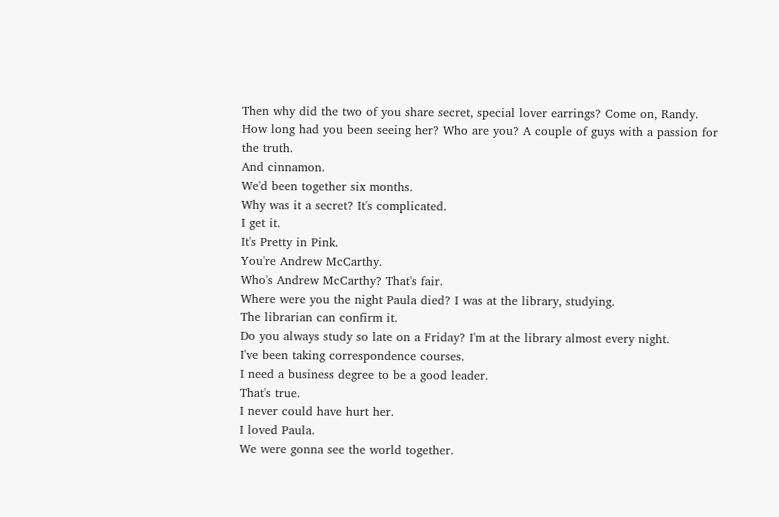Then why did the two of you share secret, special lover earrings? Come on, Randy.
How long had you been seeing her? Who are you? A couple of guys with a passion for the truth.
And cinnamon.
We'd been together six months.
Why was it a secret? It's complicated.
I get it.
It's Pretty in Pink.
You're Andrew McCarthy.
Who's Andrew McCarthy? That's fair.
Where were you the night Paula died? I was at the library, studying.
The librarian can confirm it.
Do you always study so late on a Friday? I'm at the library almost every night.
I've been taking correspondence courses.
I need a business degree to be a good leader.
That's true.
I never could have hurt her.
I loved Paula.
We were gonna see the world together.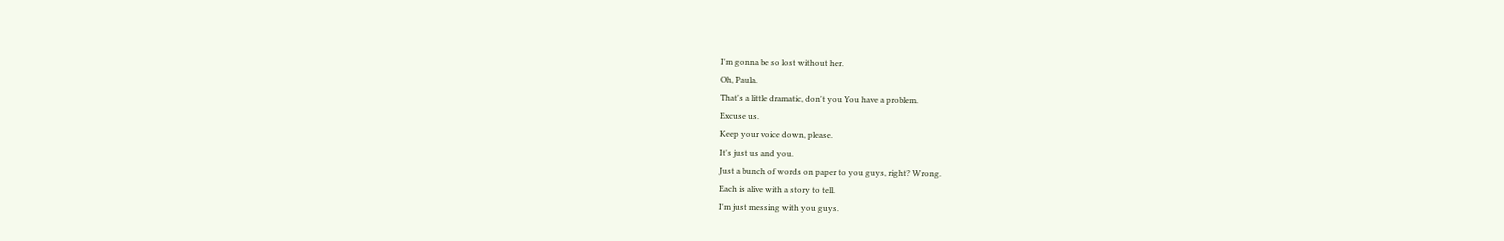I'm gonna be so lost without her.
Oh, Paula.
That's a little dramatic, don't you You have a problem.
Excuse us.
Keep your voice down, please.
It's just us and you.
Just a bunch of words on paper to you guys, right? Wrong.
Each is alive with a story to tell.
I'm just messing with you guys.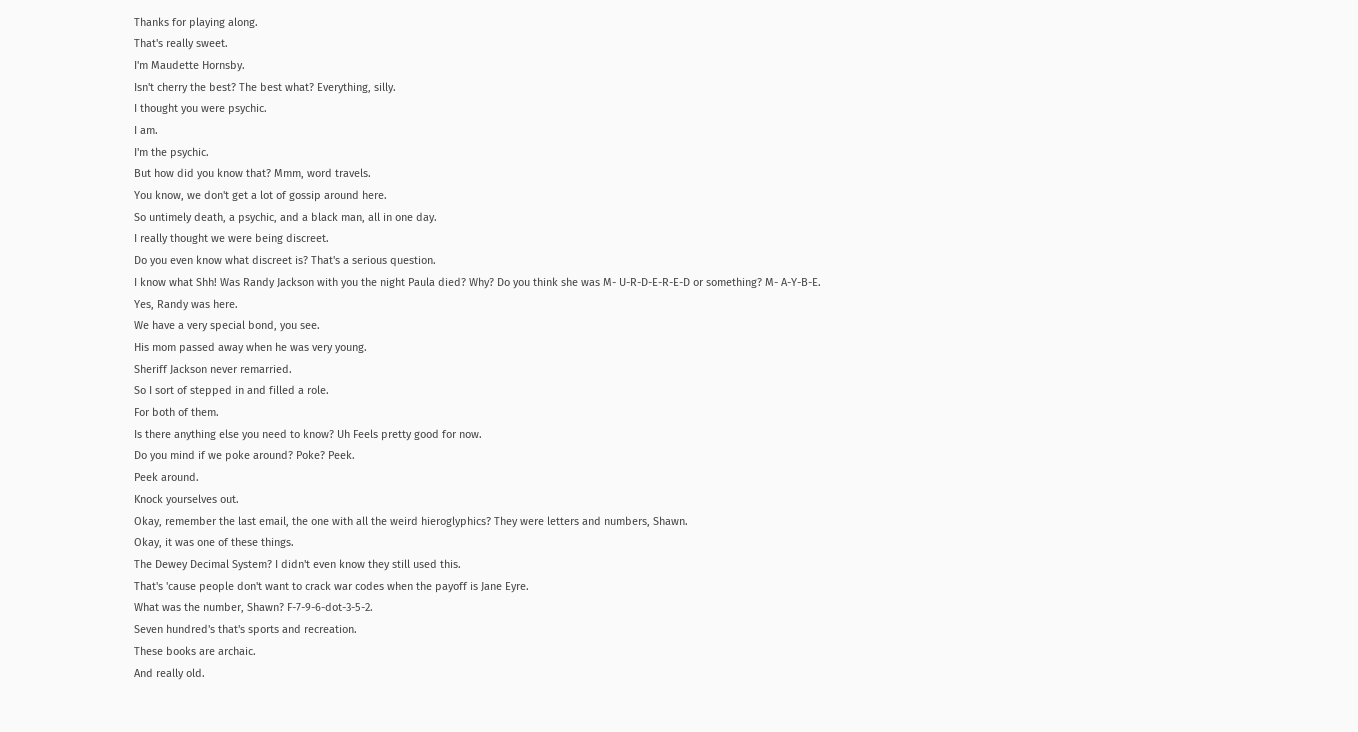Thanks for playing along.
That's really sweet.
I'm Maudette Hornsby.
Isn't cherry the best? The best what? Everything, silly.
I thought you were psychic.
I am.
I'm the psychic.
But how did you know that? Mmm, word travels.
You know, we don't get a lot of gossip around here.
So untimely death, a psychic, and a black man, all in one day.
I really thought we were being discreet.
Do you even know what discreet is? That's a serious question.
I know what Shh! Was Randy Jackson with you the night Paula died? Why? Do you think she was M- U-R-D-E-R-E-D or something? M- A-Y-B-E.
Yes, Randy was here.
We have a very special bond, you see.
His mom passed away when he was very young.
Sheriff Jackson never remarried.
So I sort of stepped in and filled a role.
For both of them.
Is there anything else you need to know? Uh Feels pretty good for now.
Do you mind if we poke around? Poke? Peek.
Peek around.
Knock yourselves out.
Okay, remember the last email, the one with all the weird hieroglyphics? They were letters and numbers, Shawn.
Okay, it was one of these things.
The Dewey Decimal System? I didn't even know they still used this.
That's 'cause people don't want to crack war codes when the payoff is Jane Eyre.
What was the number, Shawn? F-7-9-6-dot-3-5-2.
Seven hundred's that's sports and recreation.
These books are archaic.
And really old.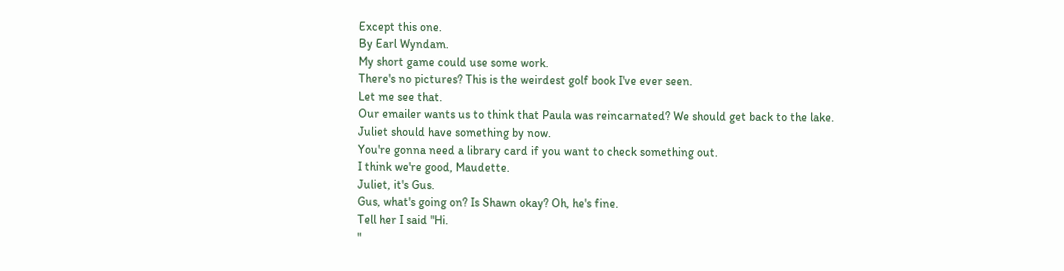Except this one.
By Earl Wyndam.
My short game could use some work.
There's no pictures? This is the weirdest golf book I've ever seen.
Let me see that.
Our emailer wants us to think that Paula was reincarnated? We should get back to the lake.
Juliet should have something by now.
You're gonna need a library card if you want to check something out.
I think we're good, Maudette.
Juliet, it's Gus.
Gus, what's going on? Is Shawn okay? Oh, he's fine.
Tell her I said "Hi.
"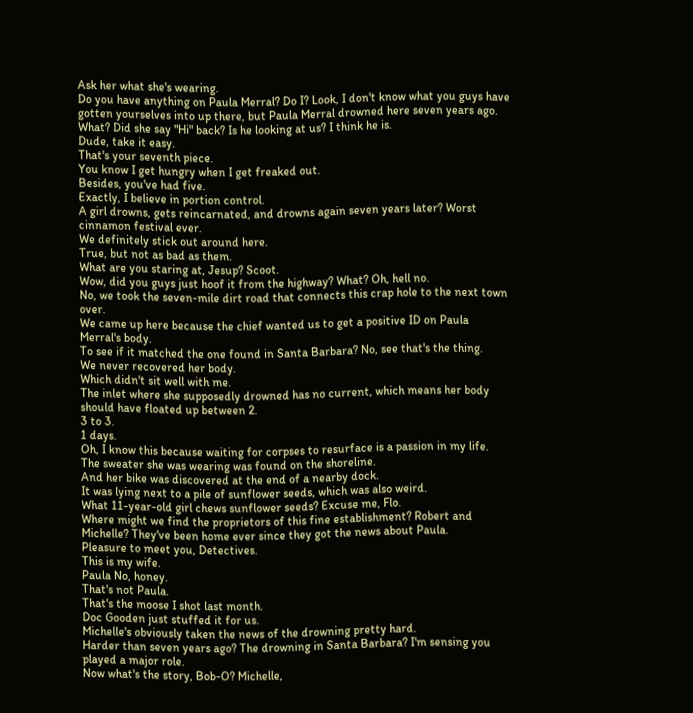Ask her what she's wearing.
Do you have anything on Paula Merral? Do I? Look, I don't know what you guys have gotten yourselves into up there, but Paula Merral drowned here seven years ago.
What? Did she say "Hi" back? Is he looking at us? I think he is.
Dude, take it easy.
That's your seventh piece.
You know I get hungry when I get freaked out.
Besides, you've had five.
Exactly, I believe in portion control.
A girl drowns, gets reincarnated, and drowns again seven years later? Worst cinnamon festival ever.
We definitely stick out around here.
True, but not as bad as them.
What are you staring at, Jesup? Scoot.
Wow, did you guys just hoof it from the highway? What? Oh, hell no.
No, we took the seven-mile dirt road that connects this crap hole to the next town over.
We came up here because the chief wanted us to get a positive ID on Paula Merral's body.
To see if it matched the one found in Santa Barbara? No, see that's the thing.
We never recovered her body.
Which didn't sit well with me.
The inlet where she supposedly drowned has no current, which means her body should have floated up between 2.
3 to 3.
1 days.
Oh, I know this because waiting for corpses to resurface is a passion in my life.
The sweater she was wearing was found on the shoreline.
And her bike was discovered at the end of a nearby dock.
It was lying next to a pile of sunflower seeds, which was also weird.
What 11-year-old girl chews sunflower seeds? Excuse me, Flo.
Where might we find the proprietors of this fine establishment? Robert and Michelle? They've been home ever since they got the news about Paula.
Pleasure to meet you, Detectives.
This is my wife.
Paula No, honey.
That's not Paula.
That's the moose I shot last month.
Doc Gooden just stuffed it for us.
Michelle's obviously taken the news of the drowning pretty hard.
Harder than seven years ago? The drowning in Santa Barbara? I'm sensing you played a major role.
Now what's the story, Bob-O? Michelle,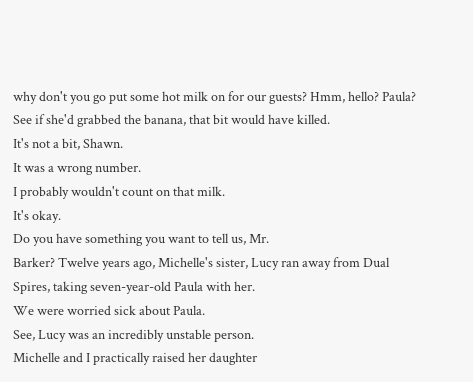why don't you go put some hot milk on for our guests? Hmm, hello? Paula? See if she'd grabbed the banana, that bit would have killed.
It's not a bit, Shawn.
It was a wrong number.
I probably wouldn't count on that milk.
It's okay.
Do you have something you want to tell us, Mr.
Barker? Twelve years ago, Michelle's sister, Lucy ran away from Dual Spires, taking seven-year-old Paula with her.
We were worried sick about Paula.
See, Lucy was an incredibly unstable person.
Michelle and I practically raised her daughter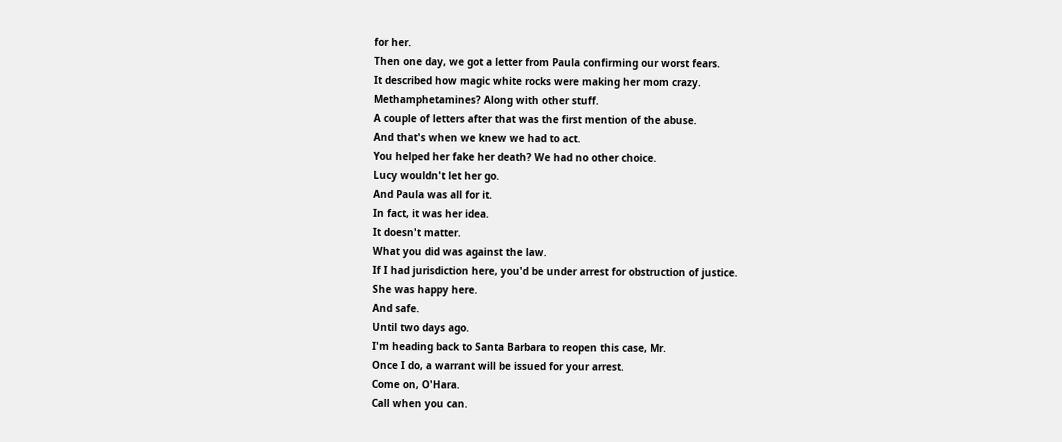for her.
Then one day, we got a letter from Paula confirming our worst fears.
It described how magic white rocks were making her mom crazy.
Methamphetamines? Along with other stuff.
A couple of letters after that was the first mention of the abuse.
And that's when we knew we had to act.
You helped her fake her death? We had no other choice.
Lucy wouldn't let her go.
And Paula was all for it.
In fact, it was her idea.
It doesn't matter.
What you did was against the law.
If I had jurisdiction here, you'd be under arrest for obstruction of justice.
She was happy here.
And safe.
Until two days ago.
I'm heading back to Santa Barbara to reopen this case, Mr.
Once I do, a warrant will be issued for your arrest.
Come on, O'Hara.
Call when you can.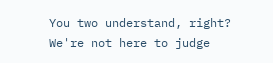You two understand, right? We're not here to judge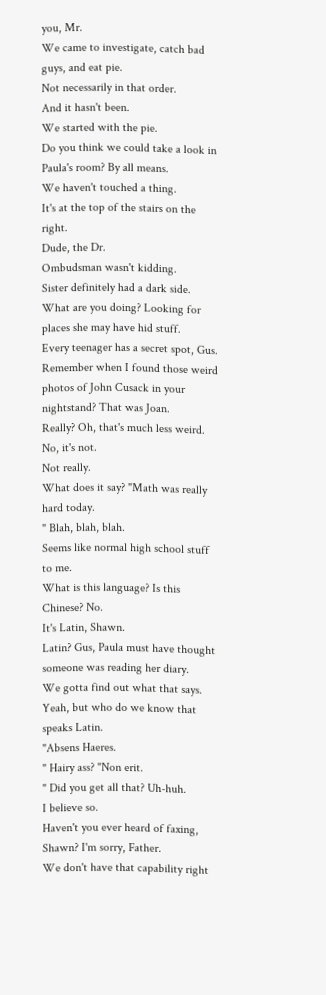you, Mr.
We came to investigate, catch bad guys, and eat pie.
Not necessarily in that order.
And it hasn't been.
We started with the pie.
Do you think we could take a look in Paula's room? By all means.
We haven't touched a thing.
It's at the top of the stairs on the right.
Dude, the Dr.
Ombudsman wasn't kidding.
Sister definitely had a dark side.
What are you doing? Looking for places she may have hid stuff.
Every teenager has a secret spot, Gus.
Remember when I found those weird photos of John Cusack in your nightstand? That was Joan.
Really? Oh, that's much less weird.
No, it's not.
Not really.
What does it say? "Math was really hard today.
" Blah, blah, blah.
Seems like normal high school stuff to me.
What is this language? Is this Chinese? No.
It's Latin, Shawn.
Latin? Gus, Paula must have thought someone was reading her diary.
We gotta find out what that says.
Yeah, but who do we know that speaks Latin.
"Absens Haeres.
" Hairy ass? "Non erit.
" Did you get all that? Uh-huh.
I believe so.
Haven't you ever heard of faxing, Shawn? I'm sorry, Father.
We don't have that capability right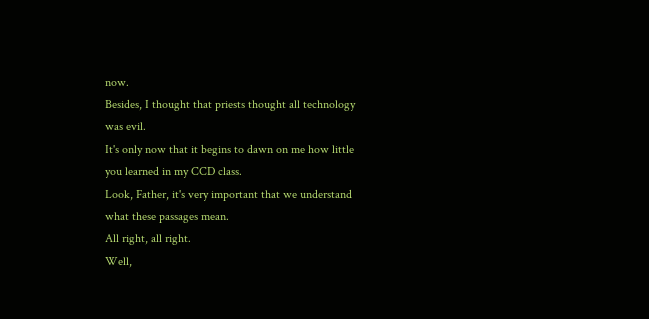now.
Besides, I thought that priests thought all technology was evil.
It's only now that it begins to dawn on me how little you learned in my CCD class.
Look, Father, it's very important that we understand what these passages mean.
All right, all right.
Well,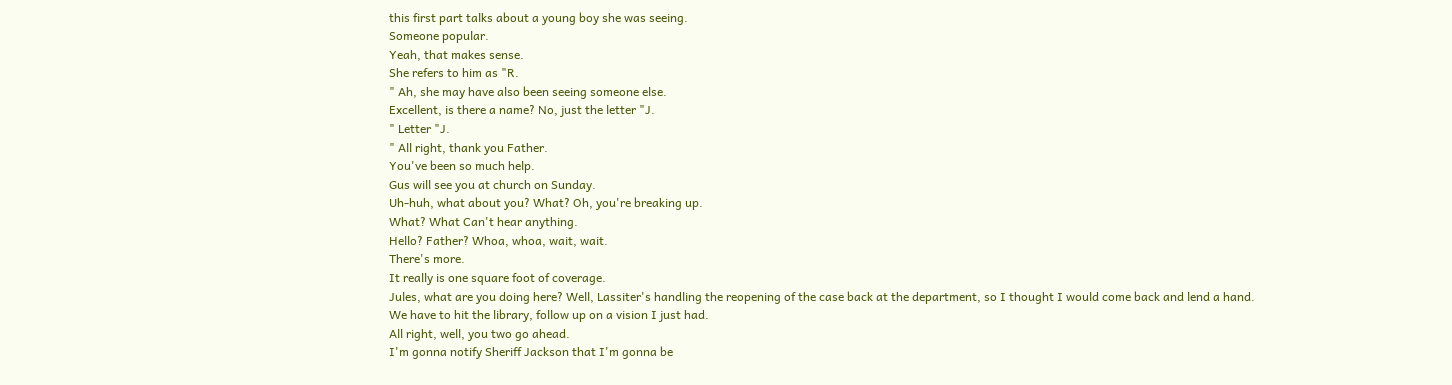this first part talks about a young boy she was seeing.
Someone popular.
Yeah, that makes sense.
She refers to him as "R.
" Ah, she may have also been seeing someone else.
Excellent, is there a name? No, just the letter "J.
" Letter "J.
" All right, thank you Father.
You've been so much help.
Gus will see you at church on Sunday.
Uh-huh, what about you? What? Oh, you're breaking up.
What? What Can't hear anything.
Hello? Father? Whoa, whoa, wait, wait.
There's more.
It really is one square foot of coverage.
Jules, what are you doing here? Well, Lassiter's handling the reopening of the case back at the department, so I thought I would come back and lend a hand.
We have to hit the library, follow up on a vision I just had.
All right, well, you two go ahead.
I'm gonna notify Sheriff Jackson that I'm gonna be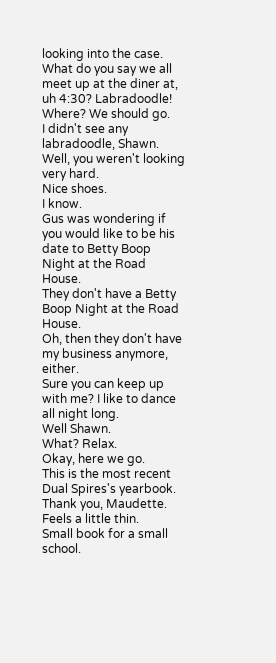looking into the case.
What do you say we all meet up at the diner at, uh 4:30? Labradoodle! Where? We should go.
I didn't see any labradoodle, Shawn.
Well, you weren't looking very hard.
Nice shoes.
I know.
Gus was wondering if you would like to be his date to Betty Boop Night at the Road House.
They don't have a Betty Boop Night at the Road House.
Oh, then they don't have my business anymore, either.
Sure you can keep up with me? I like to dance all night long.
Well Shawn.
What? Relax.
Okay, here we go.
This is the most recent Dual Spires's yearbook.
Thank you, Maudette.
Feels a little thin.
Small book for a small school.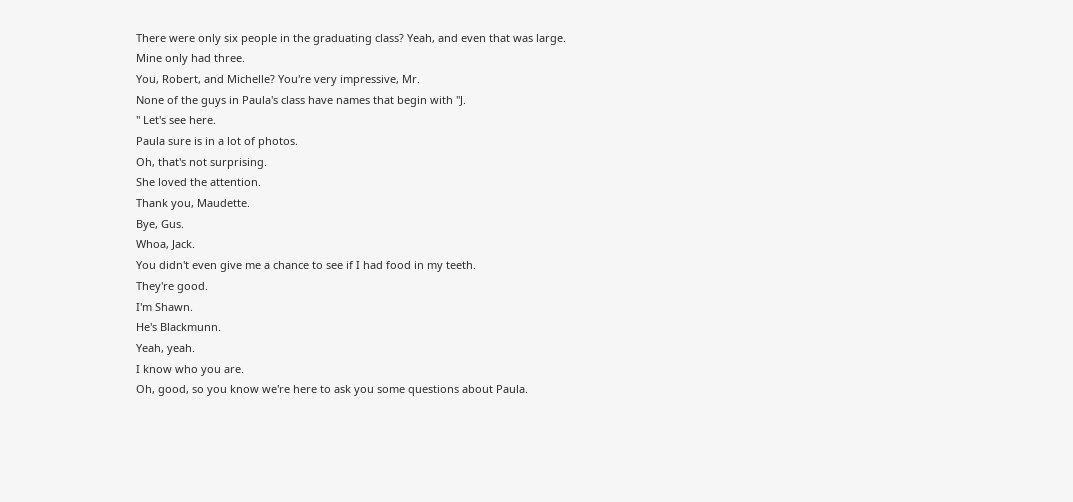There were only six people in the graduating class? Yeah, and even that was large.
Mine only had three.
You, Robert, and Michelle? You're very impressive, Mr.
None of the guys in Paula's class have names that begin with "J.
" Let's see here.
Paula sure is in a lot of photos.
Oh, that's not surprising.
She loved the attention.
Thank you, Maudette.
Bye, Gus.
Whoa, Jack.
You didn't even give me a chance to see if I had food in my teeth.
They're good.
I'm Shawn.
He's Blackmunn.
Yeah, yeah.
I know who you are.
Oh, good, so you know we're here to ask you some questions about Paula.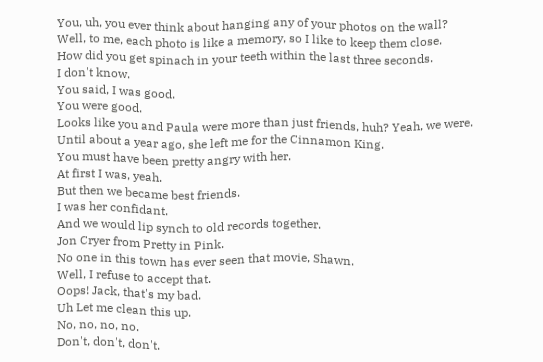You, uh, you ever think about hanging any of your photos on the wall? Well, to me, each photo is like a memory, so I like to keep them close.
How did you get spinach in your teeth within the last three seconds.
I don't know.
You said, I was good.
You were good.
Looks like you and Paula were more than just friends, huh? Yeah, we were.
Until about a year ago, she left me for the Cinnamon King.
You must have been pretty angry with her.
At first I was, yeah.
But then we became best friends.
I was her confidant.
And we would lip synch to old records together.
Jon Cryer from Pretty in Pink.
No one in this town has ever seen that movie, Shawn.
Well, I refuse to accept that.
Oops! Jack, that's my bad.
Uh Let me clean this up.
No, no, no, no.
Don't, don't, don't.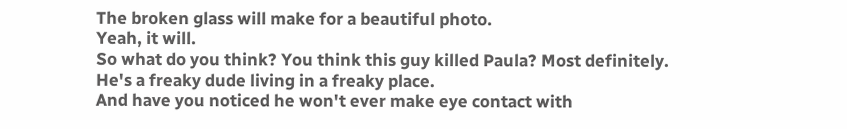The broken glass will make for a beautiful photo.
Yeah, it will.
So what do you think? You think this guy killed Paula? Most definitely.
He's a freaky dude living in a freaky place.
And have you noticed he won't ever make eye contact with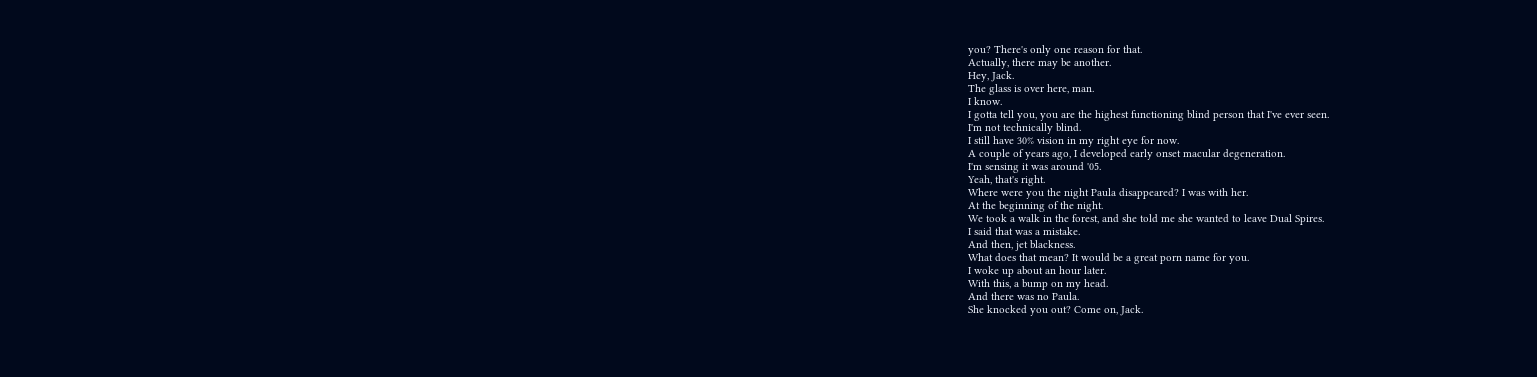you? There's only one reason for that.
Actually, there may be another.
Hey, Jack.
The glass is over here, man.
I know.
I gotta tell you, you are the highest functioning blind person that I've ever seen.
I'm not technically blind.
I still have 30% vision in my right eye for now.
A couple of years ago, I developed early onset macular degeneration.
I'm sensing it was around '05.
Yeah, that's right.
Where were you the night Paula disappeared? I was with her.
At the beginning of the night.
We took a walk in the forest, and she told me she wanted to leave Dual Spires.
I said that was a mistake.
And then, jet blackness.
What does that mean? It would be a great porn name for you.
I woke up about an hour later.
With this, a bump on my head.
And there was no Paula.
She knocked you out? Come on, Jack.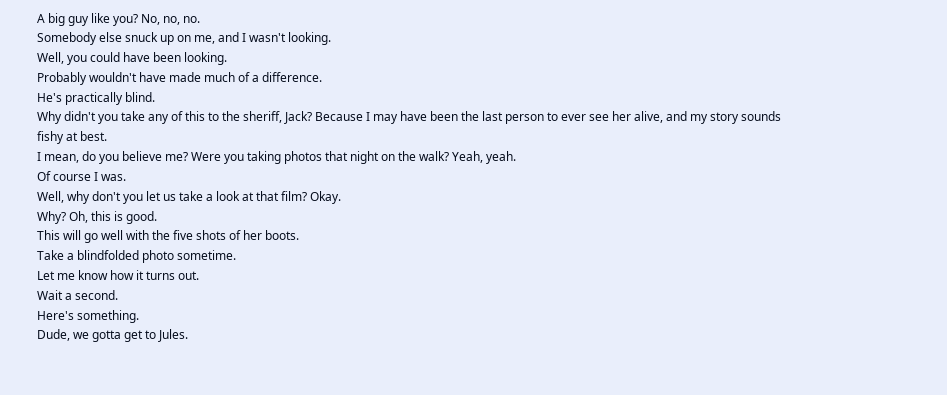A big guy like you? No, no, no.
Somebody else snuck up on me, and I wasn't looking.
Well, you could have been looking.
Probably wouldn't have made much of a difference.
He's practically blind.
Why didn't you take any of this to the sheriff, Jack? Because I may have been the last person to ever see her alive, and my story sounds fishy at best.
I mean, do you believe me? Were you taking photos that night on the walk? Yeah, yeah.
Of course I was.
Well, why don't you let us take a look at that film? Okay.
Why? Oh, this is good.
This will go well with the five shots of her boots.
Take a blindfolded photo sometime.
Let me know how it turns out.
Wait a second.
Here's something.
Dude, we gotta get to Jules.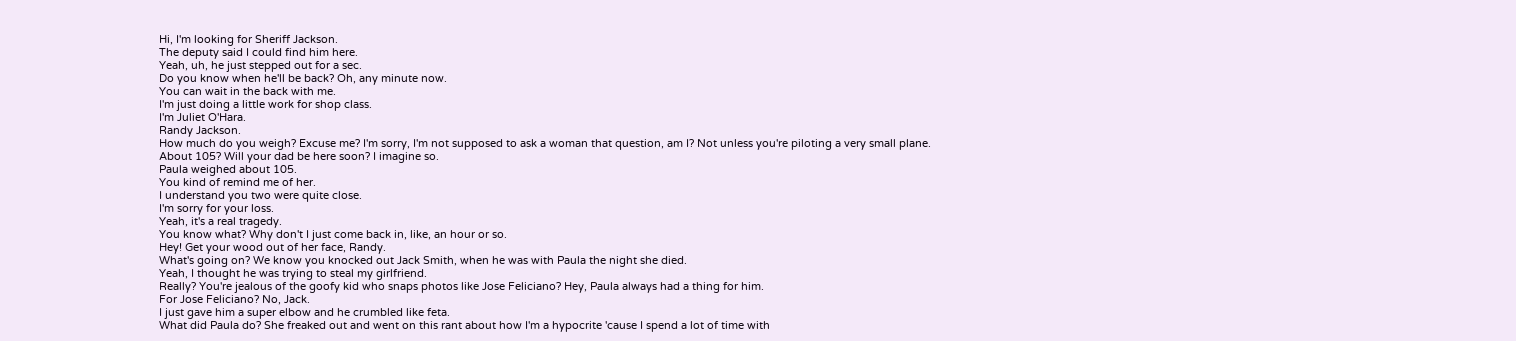Hi, I'm looking for Sheriff Jackson.
The deputy said I could find him here.
Yeah, uh, he just stepped out for a sec.
Do you know when he'll be back? Oh, any minute now.
You can wait in the back with me.
I'm just doing a little work for shop class.
I'm Juliet O'Hara.
Randy Jackson.
How much do you weigh? Excuse me? I'm sorry, I'm not supposed to ask a woman that question, am I? Not unless you're piloting a very small plane.
About 105? Will your dad be here soon? I imagine so.
Paula weighed about 105.
You kind of remind me of her.
I understand you two were quite close.
I'm sorry for your loss.
Yeah, it's a real tragedy.
You know what? Why don't I just come back in, like, an hour or so.
Hey! Get your wood out of her face, Randy.
What's going on? We know you knocked out Jack Smith, when he was with Paula the night she died.
Yeah, I thought he was trying to steal my girlfriend.
Really? You're jealous of the goofy kid who snaps photos like Jose Feliciano? Hey, Paula always had a thing for him.
For Jose Feliciano? No, Jack.
I just gave him a super elbow and he crumbled like feta.
What did Paula do? She freaked out and went on this rant about how I'm a hypocrite 'cause I spend a lot of time with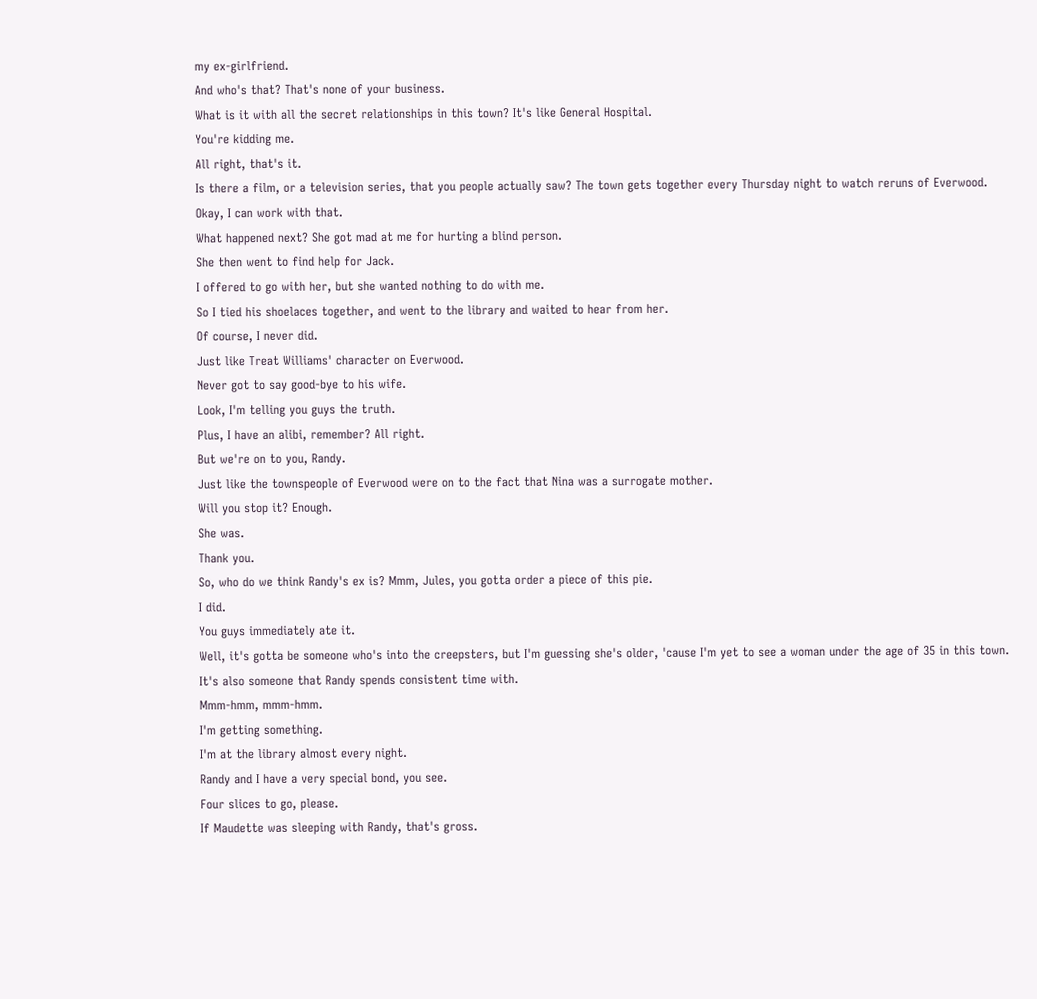my ex-girlfriend.
And who's that? That's none of your business.
What is it with all the secret relationships in this town? It's like General Hospital.
You're kidding me.
All right, that's it.
Is there a film, or a television series, that you people actually saw? The town gets together every Thursday night to watch reruns of Everwood.
Okay, I can work with that.
What happened next? She got mad at me for hurting a blind person.
She then went to find help for Jack.
I offered to go with her, but she wanted nothing to do with me.
So I tied his shoelaces together, and went to the library and waited to hear from her.
Of course, I never did.
Just like Treat Williams' character on Everwood.
Never got to say good-bye to his wife.
Look, I'm telling you guys the truth.
Plus, I have an alibi, remember? All right.
But we're on to you, Randy.
Just like the townspeople of Everwood were on to the fact that Nina was a surrogate mother.
Will you stop it? Enough.
She was.
Thank you.
So, who do we think Randy's ex is? Mmm, Jules, you gotta order a piece of this pie.
I did.
You guys immediately ate it.
Well, it's gotta be someone who's into the creepsters, but I'm guessing she's older, 'cause I'm yet to see a woman under the age of 35 in this town.
It's also someone that Randy spends consistent time with.
Mmm-hmm, mmm-hmm.
I'm getting something.
I'm at the library almost every night.
Randy and I have a very special bond, you see.
Four slices to go, please.
If Maudette was sleeping with Randy, that's gross.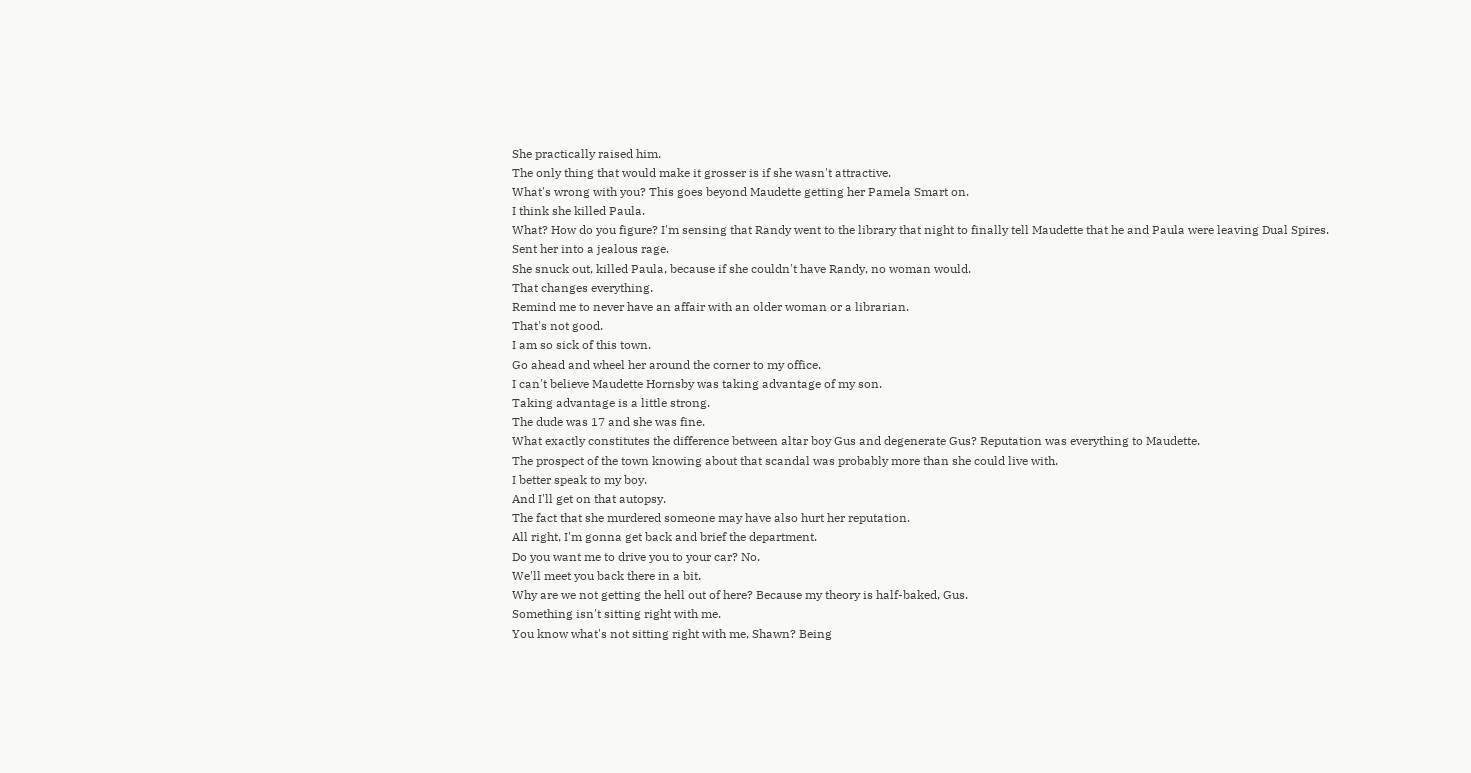She practically raised him.
The only thing that would make it grosser is if she wasn't attractive.
What's wrong with you? This goes beyond Maudette getting her Pamela Smart on.
I think she killed Paula.
What? How do you figure? I'm sensing that Randy went to the library that night to finally tell Maudette that he and Paula were leaving Dual Spires.
Sent her into a jealous rage.
She snuck out, killed Paula, because if she couldn't have Randy, no woman would.
That changes everything.
Remind me to never have an affair with an older woman or a librarian.
That's not good.
I am so sick of this town.
Go ahead and wheel her around the corner to my office.
I can't believe Maudette Hornsby was taking advantage of my son.
Taking advantage is a little strong.
The dude was 17 and she was fine.
What exactly constitutes the difference between altar boy Gus and degenerate Gus? Reputation was everything to Maudette.
The prospect of the town knowing about that scandal was probably more than she could live with.
I better speak to my boy.
And I'll get on that autopsy.
The fact that she murdered someone may have also hurt her reputation.
All right, I'm gonna get back and brief the department.
Do you want me to drive you to your car? No.
We'll meet you back there in a bit.
Why are we not getting the hell out of here? Because my theory is half-baked, Gus.
Something isn't sitting right with me.
You know what's not sitting right with me, Shawn? Being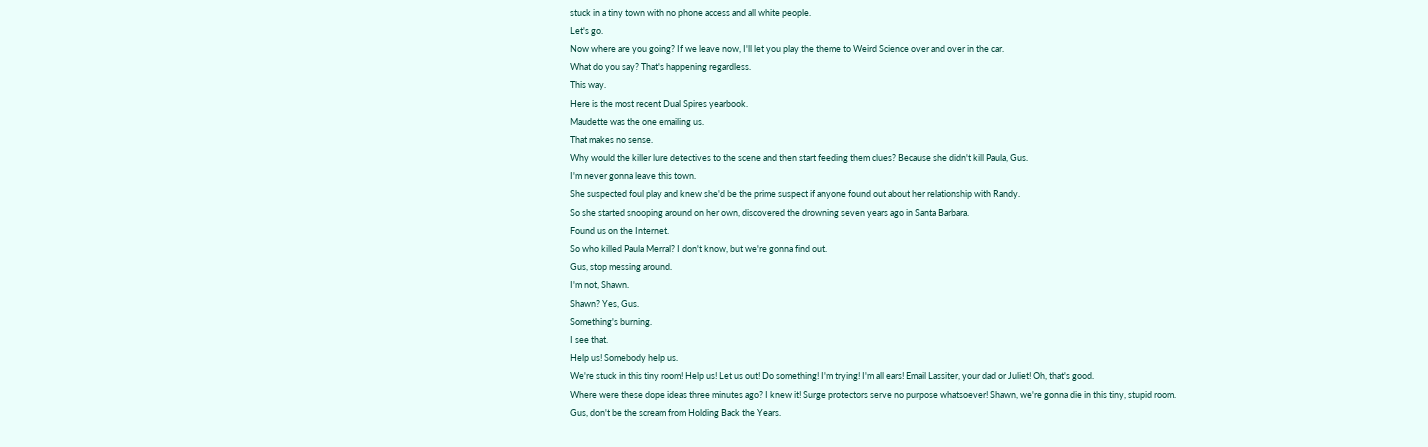stuck in a tiny town with no phone access and all white people.
Let's go.
Now where are you going? If we leave now, I'll let you play the theme to Weird Science over and over in the car.
What do you say? That's happening regardless.
This way.
Here is the most recent Dual Spires yearbook.
Maudette was the one emailing us.
That makes no sense.
Why would the killer lure detectives to the scene and then start feeding them clues? Because she didn't kill Paula, Gus.
I'm never gonna leave this town.
She suspected foul play and knew she'd be the prime suspect if anyone found out about her relationship with Randy.
So she started snooping around on her own, discovered the drowning seven years ago in Santa Barbara.
Found us on the Internet.
So who killed Paula Merral? I don't know, but we're gonna find out.
Gus, stop messing around.
I'm not, Shawn.
Shawn? Yes, Gus.
Something's burning.
I see that.
Help us! Somebody help us.
We're stuck in this tiny room! Help us! Let us out! Do something! I'm trying! I'm all ears! Email Lassiter, your dad or Juliet! Oh, that's good.
Where were these dope ideas three minutes ago? I knew it! Surge protectors serve no purpose whatsoever! Shawn, we're gonna die in this tiny, stupid room.
Gus, don't be the scream from Holding Back the Years.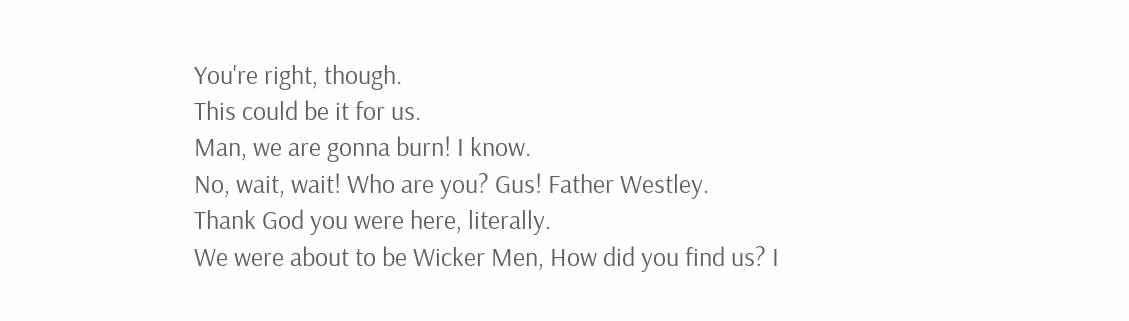You're right, though.
This could be it for us.
Man, we are gonna burn! I know.
No, wait, wait! Who are you? Gus! Father Westley.
Thank God you were here, literally.
We were about to be Wicker Men, How did you find us? I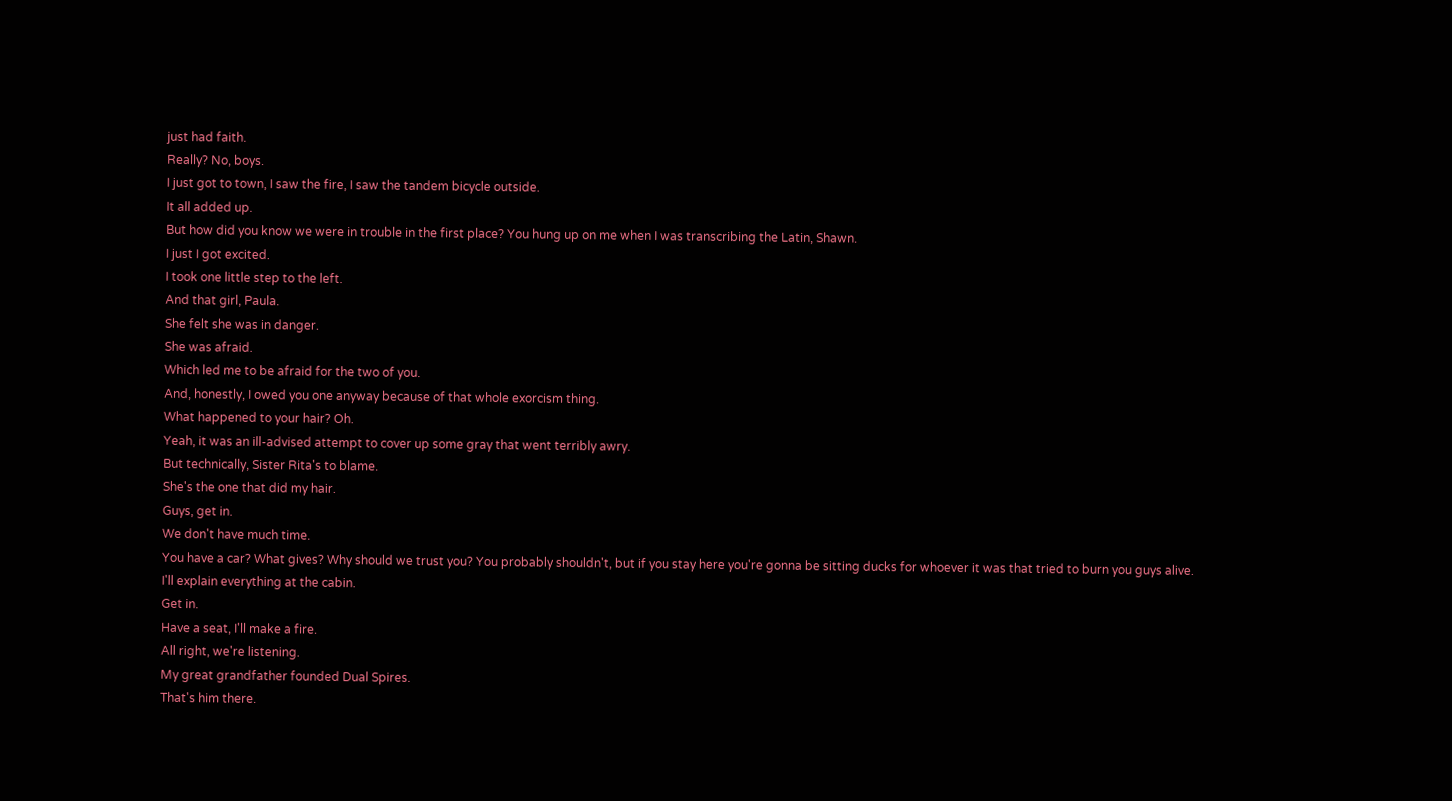just had faith.
Really? No, boys.
I just got to town, I saw the fire, I saw the tandem bicycle outside.
It all added up.
But how did you know we were in trouble in the first place? You hung up on me when I was transcribing the Latin, Shawn.
I just I got excited.
I took one little step to the left.
And that girl, Paula.
She felt she was in danger.
She was afraid.
Which led me to be afraid for the two of you.
And, honestly, I owed you one anyway because of that whole exorcism thing.
What happened to your hair? Oh.
Yeah, it was an ill-advised attempt to cover up some gray that went terribly awry.
But technically, Sister Rita's to blame.
She's the one that did my hair.
Guys, get in.
We don't have much time.
You have a car? What gives? Why should we trust you? You probably shouldn't, but if you stay here you're gonna be sitting ducks for whoever it was that tried to burn you guys alive.
I'll explain everything at the cabin.
Get in.
Have a seat, I'll make a fire.
All right, we're listening.
My great grandfather founded Dual Spires.
That's him there.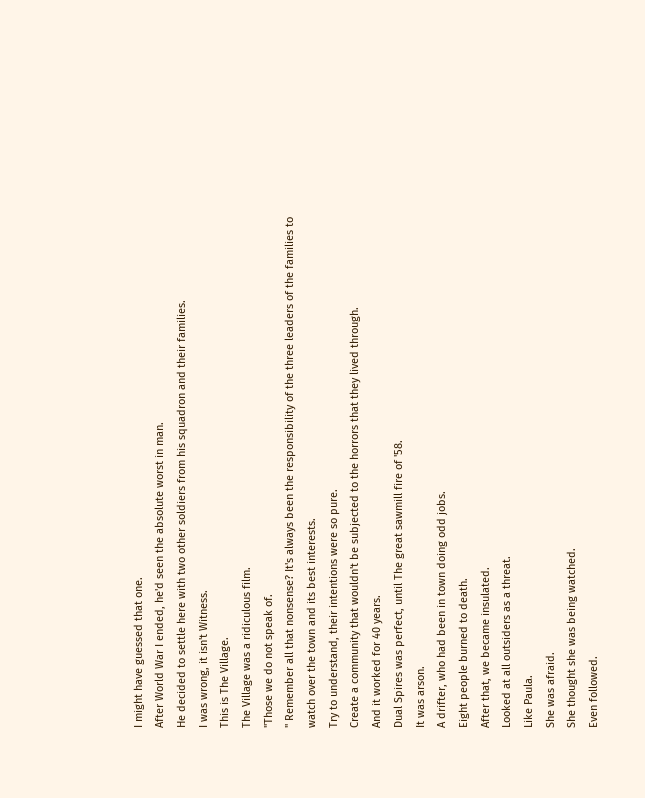I might have guessed that one.
After World War I ended, he'd seen the absolute worst in man.
He decided to settle here with two other soldiers from his squadron and their families.
I was wrong, it isn't Witness.
This is The Village.
The Village was a ridiculous film.
"Those we do not speak of.
" Remember all that nonsense? It's always been the responsibility of the three leaders of the families to watch over the town and its best interests.
Try to understand, their intentions were so pure.
Create a community that wouldn't be subjected to the horrors that they lived through.
And it worked for 40 years.
Dual Spires was perfect, until The great sawmill fire of '58.
It was arson.
A drifter, who had been in town doing odd jobs.
Eight people burned to death.
After that, we became insulated.
Looked at all outsiders as a threat.
Like Paula.
She was afraid.
She thought she was being watched.
Even followed.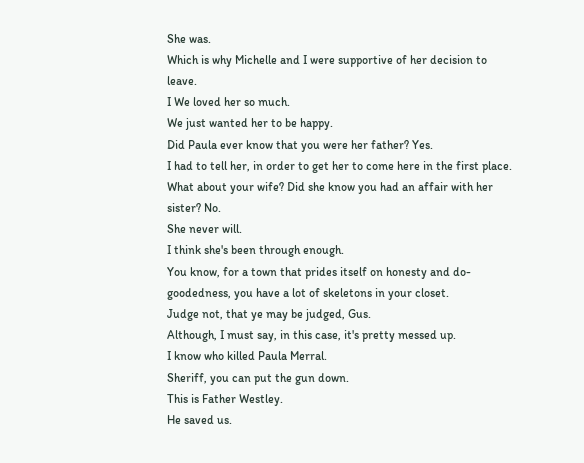She was.
Which is why Michelle and I were supportive of her decision to leave.
I We loved her so much.
We just wanted her to be happy.
Did Paula ever know that you were her father? Yes.
I had to tell her, in order to get her to come here in the first place.
What about your wife? Did she know you had an affair with her sister? No.
She never will.
I think she's been through enough.
You know, for a town that prides itself on honesty and do-goodedness, you have a lot of skeletons in your closet.
Judge not, that ye may be judged, Gus.
Although, I must say, in this case, it's pretty messed up.
I know who killed Paula Merral.
Sheriff, you can put the gun down.
This is Father Westley.
He saved us.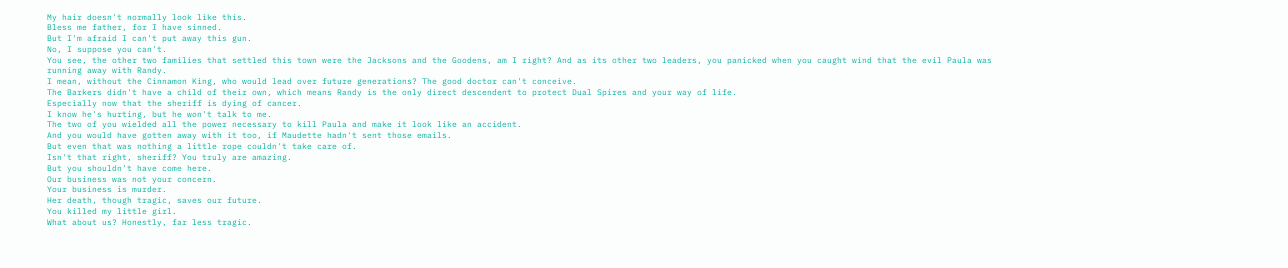My hair doesn't normally look like this.
Bless me father, for I have sinned.
But I'm afraid I can't put away this gun.
No, I suppose you can't.
You see, the other two families that settled this town were the Jacksons and the Goodens, am I right? And as its other two leaders, you panicked when you caught wind that the evil Paula was running away with Randy.
I mean, without the Cinnamon King, who would lead over future generations? The good doctor can't conceive.
The Barkers didn't have a child of their own, which means Randy is the only direct descendent to protect Dual Spires and your way of life.
Especially now that the sheriff is dying of cancer.
I know he's hurting, but he won't talk to me.
The two of you wielded all the power necessary to kill Paula and make it look like an accident.
And you would have gotten away with it too, if Maudette hadn't sent those emails.
But even that was nothing a little rope couldn't take care of.
Isn't that right, sheriff? You truly are amazing.
But you shouldn't have come here.
Our business was not your concern.
Your business is murder.
Her death, though tragic, saves our future.
You killed my little girl.
What about us? Honestly, far less tragic.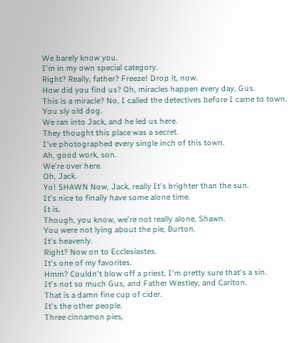We barely know you.
I'm in my own special category.
Right? Really, father? Freeze! Drop it, now.
How did you find us? Oh, miracles happen every day, Gus.
This is a miracle? No, I called the detectives before I came to town.
You sly old dog.
We ran into Jack, and he led us here.
They thought this place was a secret.
I've photographed every single inch of this town.
Ah, good work, son.
We're over here.
Oh, Jack.
Yo! SHAWN Now, Jack, really It's brighter than the sun.
It's nice to finally have some alone time.
It is.
Though, you know, we're not really alone, Shawn.
You were not lying about the pie, Burton.
It's heavenly.
Right? Now on to Ecclesiastes.
It's one of my favorites.
Hmm? Couldn't blow off a priest, I'm pretty sure that's a sin.
It's not so much Gus, and Father Westley, and Carlton.
That is a damn fine cup of cider.
It's the other people.
Three cinnamon pies,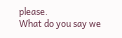please.
What do you say we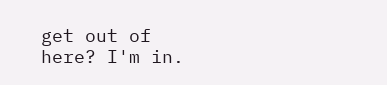get out of here? I'm in.